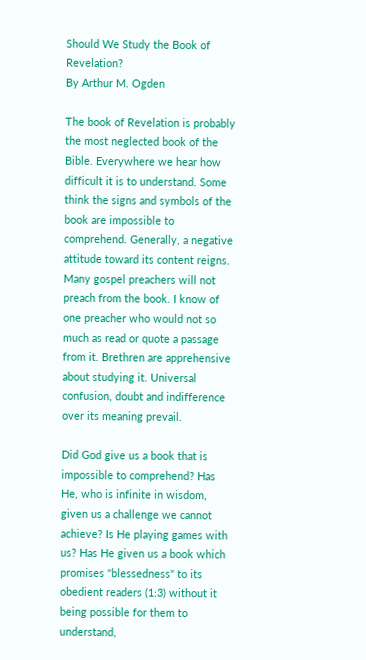Should We Study the Book of Revelation?
By Arthur M. Ogden

The book of Revelation is probably the most neglected book of the Bible. Everywhere we hear how difficult it is to understand. Some think the signs and symbols of the book are impossible to comprehend. Generally, a negative attitude toward its content reigns. Many gospel preachers will not preach from the book. I know of one preacher who would not so much as read or quote a passage from it. Brethren are apprehensive about studying it. Universal confusion, doubt and indifference over its meaning prevail.

Did God give us a book that is impossible to comprehend? Has He, who is infinite in wisdom, given us a challenge we cannot achieve? Is He playing games with us? Has He given us a book which promises "blessedness" to its obedient readers (1:3) without it being possible for them to understand,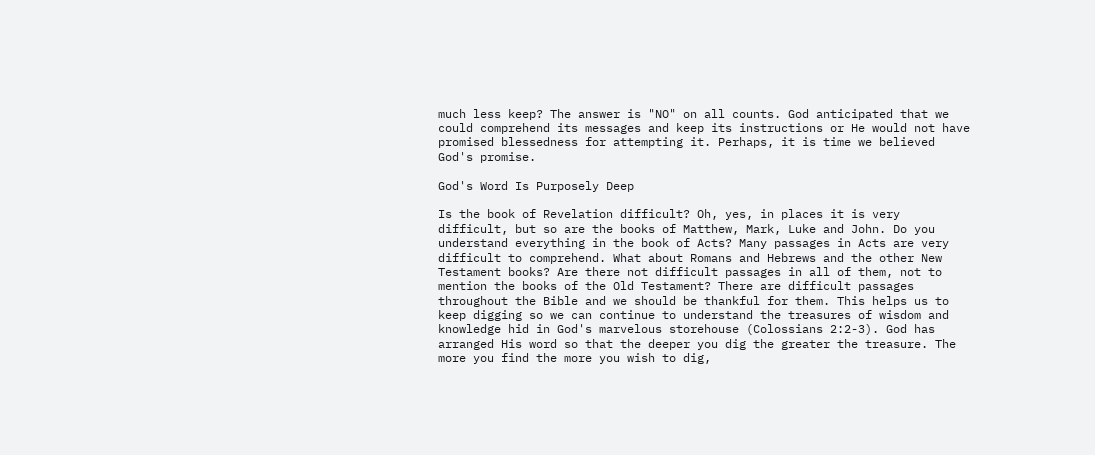much less keep? The answer is "NO" on all counts. God anticipated that we could comprehend its messages and keep its instructions or He would not have promised blessedness for attempting it. Perhaps, it is time we believed God's promise.

God's Word Is Purposely Deep

Is the book of Revelation difficult? Oh, yes, in places it is very difficult, but so are the books of Matthew, Mark, Luke and John. Do you understand everything in the book of Acts? Many passages in Acts are very difficult to comprehend. What about Romans and Hebrews and the other New Testament books? Are there not difficult passages in all of them, not to mention the books of the Old Testament? There are difficult passages throughout the Bible and we should be thankful for them. This helps us to keep digging so we can continue to understand the treasures of wisdom and knowledge hid in God's marvelous storehouse (Colossians 2:2-3). God has arranged His word so that the deeper you dig the greater the treasure. The more you find the more you wish to dig,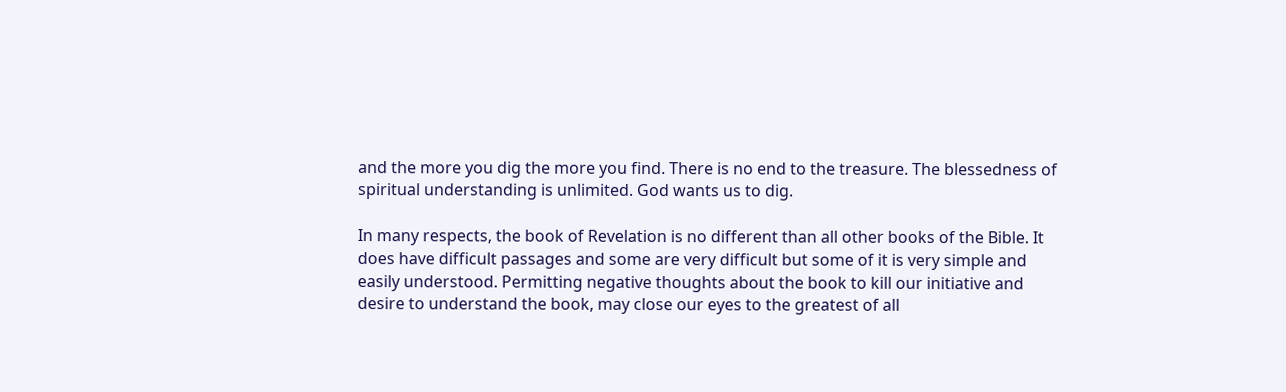and the more you dig the more you find. There is no end to the treasure. The blessedness of spiritual understanding is unlimited. God wants us to dig.

In many respects, the book of Revelation is no different than all other books of the Bible. It does have difficult passages and some are very difficult but some of it is very simple and easily understood. Permitting negative thoughts about the book to kill our initiative and desire to understand the book, may close our eyes to the greatest of all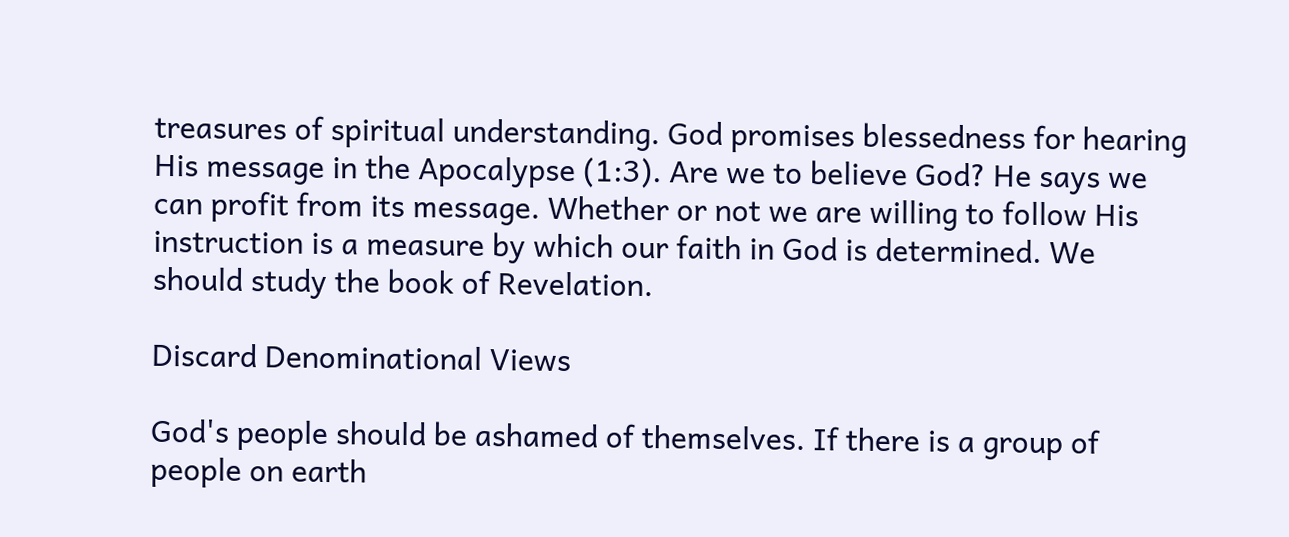treasures of spiritual understanding. God promises blessedness for hearing His message in the Apocalypse (1:3). Are we to believe God? He says we can profit from its message. Whether or not we are willing to follow His instruction is a measure by which our faith in God is determined. We should study the book of Revelation.

Discard Denominational Views

God's people should be ashamed of themselves. If there is a group of people on earth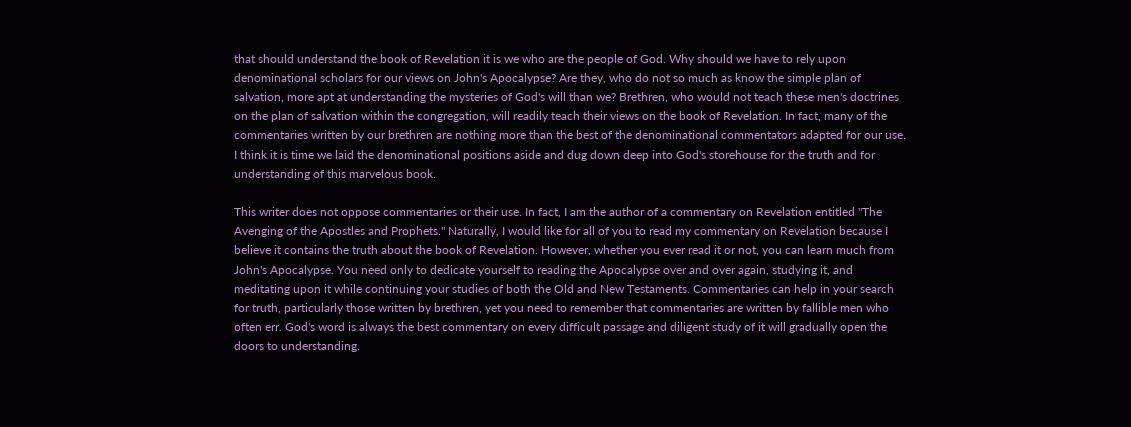that should understand the book of Revelation it is we who are the people of God. Why should we have to rely upon denominational scholars for our views on John's Apocalypse? Are they, who do not so much as know the simple plan of salvation, more apt at understanding the mysteries of God's will than we? Brethren, who would not teach these men's doctrines on the plan of salvation within the congregation, will readily teach their views on the book of Revelation. In fact, many of the commentaries written by our brethren are nothing more than the best of the denominational commentators adapted for our use. I think it is time we laid the denominational positions aside and dug down deep into God's storehouse for the truth and for understanding of this marvelous book.

This writer does not oppose commentaries or their use. In fact, I am the author of a commentary on Revelation entitled "The Avenging of the Apostles and Prophets." Naturally, I would like for all of you to read my commentary on Revelation because I believe it contains the truth about the book of Revelation. However, whether you ever read it or not, you can learn much from John's Apocalypse. You need only to dedicate yourself to reading the Apocalypse over and over again, studying it, and meditating upon it while continuing your studies of both the Old and New Testaments. Commentaries can help in your search for truth, particularly those written by brethren, yet you need to remember that commentaries are written by fallible men who often err. God's word is always the best commentary on every difficult passage and diligent study of it will gradually open the doors to understanding.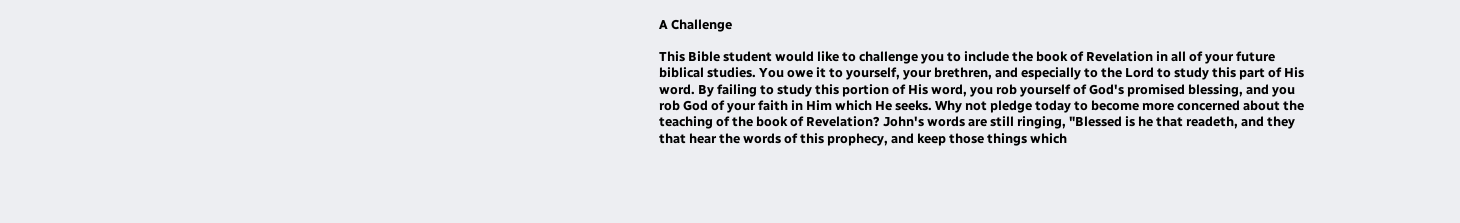A Challenge

This Bible student would like to challenge you to include the book of Revelation in all of your future biblical studies. You owe it to yourself, your brethren, and especially to the Lord to study this part of His word. By failing to study this portion of His word, you rob yourself of God's promised blessing, and you rob God of your faith in Him which He seeks. Why not pledge today to become more concerned about the teaching of the book of Revelation? John's words are still ringing, "Blessed is he that readeth, and they that hear the words of this prophecy, and keep those things which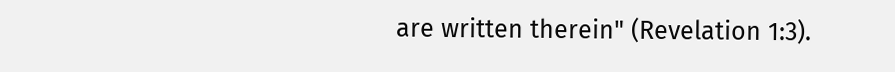are written therein" (Revelation 1:3).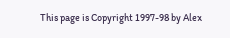This page is Copyright 1997-98 by Alex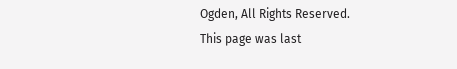Ogden, All Rights Reserved.
This page was last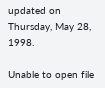updated on Thursday, May 28, 1998.

Unable to open file